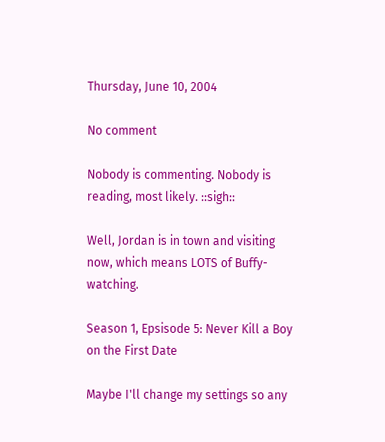Thursday, June 10, 2004

No comment

Nobody is commenting. Nobody is reading, most likely. ::sigh::

Well, Jordan is in town and visiting now, which means LOTS of Buffy-watching.

Season 1, Epsisode 5: Never Kill a Boy on the First Date

Maybe I'll change my settings so any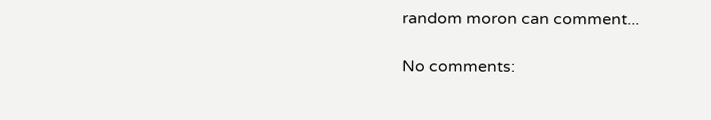random moron can comment...

No comments: